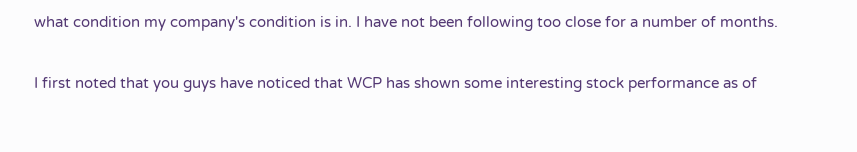what condition my company's condition is in. I have not been following too close for a number of months.

I first noted that you guys have noticed that WCP has shown some interesting stock performance as of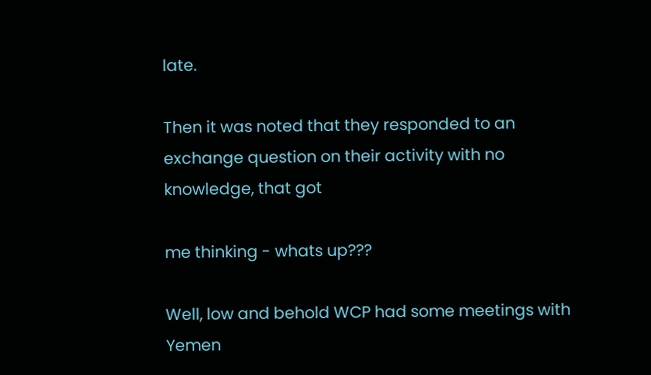late.

Then it was noted that they responded to an exchange question on their activity with no knowledge, that got

me thinking - whats up???

Well, low and behold WCP had some meetings with Yemen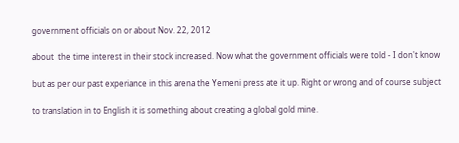government officials on or about Nov. 22, 2012

about  the time interest in their stock increased. Now what the government officials were told - I don't know

but as per our past experiance in this arena the Yemeni press ate it up. Right or wrong and of course subject

to translation in to English it is something about creating a global gold mine.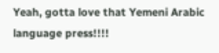Yeah, gotta love that Yemeni Arabic language press!!!!